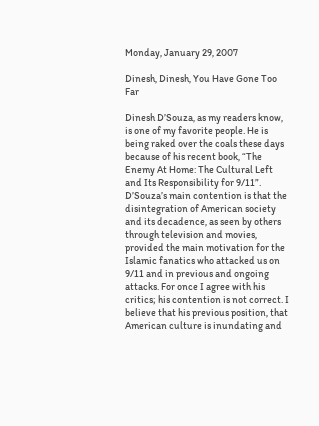Monday, January 29, 2007

Dinesh, Dinesh, You Have Gone Too Far

Dinesh D’Souza, as my readers know, is one of my favorite people. He is being raked over the coals these days because of his recent book, “The Enemy At Home: The Cultural Left and Its Responsibility for 9/11”. D’Souza’s main contention is that the disintegration of American society and its decadence, as seen by others through television and movies, provided the main motivation for the Islamic fanatics who attacked us on 9/11 and in previous and ongoing attacks. For once I agree with his critics; his contention is not correct. I believe that his previous position, that American culture is inundating and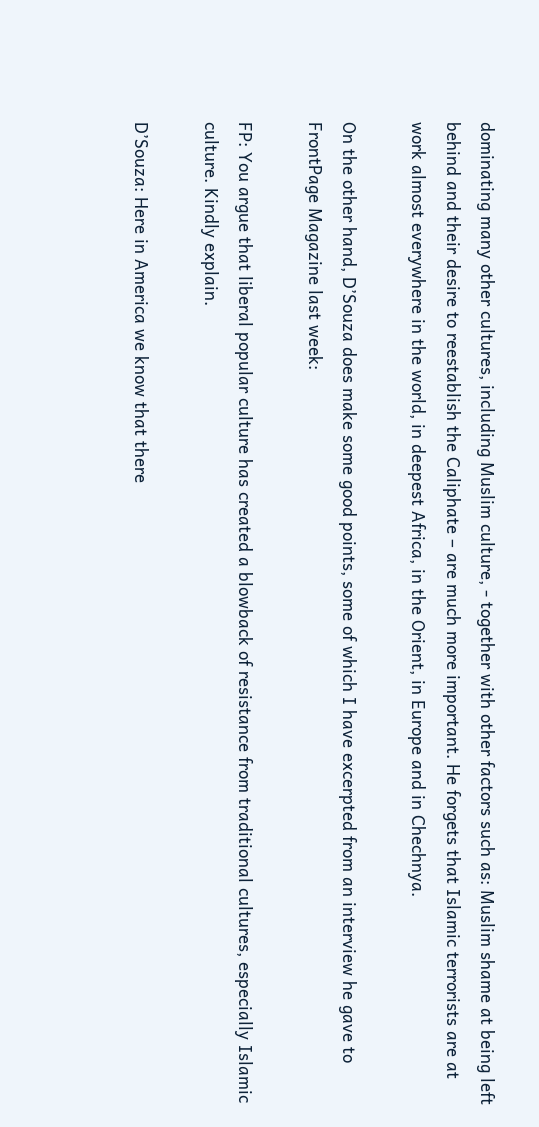dominating many other cultures, including Muslim culture, - together with other factors such as: Muslim shame at being left behind and their desire to reestablish the Caliphate – are much more important. He forgets that Islamic terrorists are at work almost everywhere in the world, in deepest Africa, in the Orient, in Europe and in Chechnya.

On the other hand, D’Souza does make some good points, some of which I have excerpted from an interview he gave to FrontPage Magazine last week:

FP: You argue that liberal popular culture has created a blowback of resistance from traditional cultures, especially Islamic culture. Kindly explain.

D’Souza: Here in America we know that there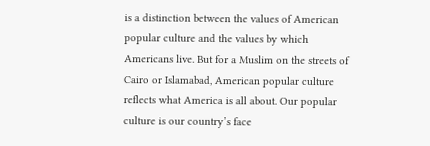is a distinction between the values of American popular culture and the values by which Americans live. But for a Muslim on the streets of Cairo or Islamabad, American popular culture reflects what America is all about. Our popular culture is our country’s face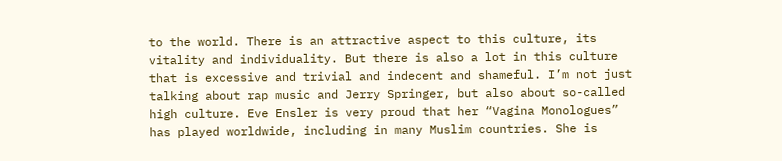to the world. There is an attractive aspect to this culture, its vitality and individuality. But there is also a lot in this culture that is excessive and trivial and indecent and shameful. I’m not just talking about rap music and Jerry Springer, but also about so-called high culture. Eve Ensler is very proud that her “Vagina Monologues” has played worldwide, including in many Muslim countries. She is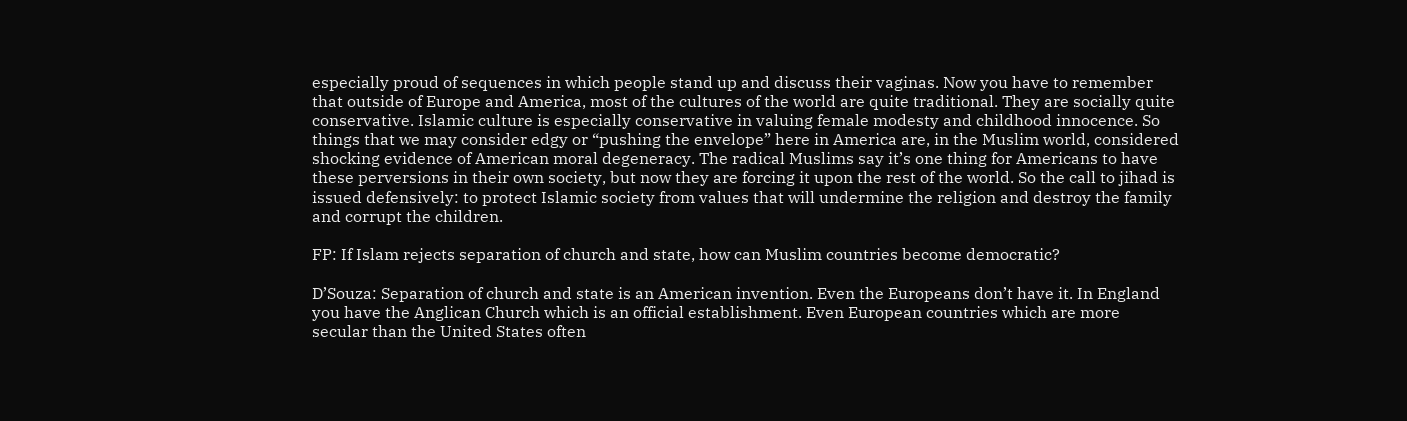especially proud of sequences in which people stand up and discuss their vaginas. Now you have to remember that outside of Europe and America, most of the cultures of the world are quite traditional. They are socially quite conservative. Islamic culture is especially conservative in valuing female modesty and childhood innocence. So things that we may consider edgy or “pushing the envelope” here in America are, in the Muslim world, considered shocking evidence of American moral degeneracy. The radical Muslims say it’s one thing for Americans to have these perversions in their own society, but now they are forcing it upon the rest of the world. So the call to jihad is issued defensively: to protect Islamic society from values that will undermine the religion and destroy the family and corrupt the children.

FP: If Islam rejects separation of church and state, how can Muslim countries become democratic?

D’Souza: Separation of church and state is an American invention. Even the Europeans don’t have it. In England you have the Anglican Church which is an official establishment. Even European countries which are more secular than the United States often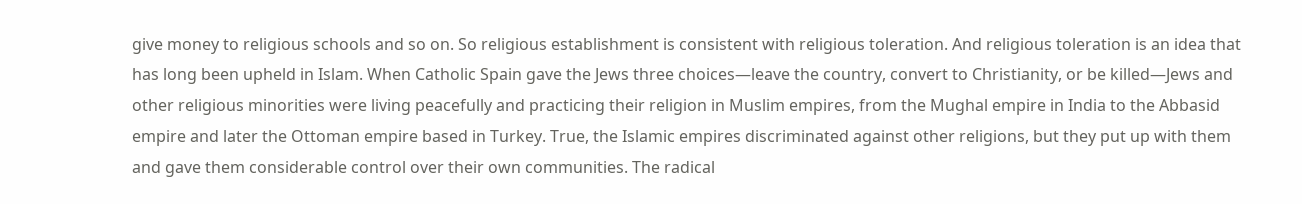give money to religious schools and so on. So religious establishment is consistent with religious toleration. And religious toleration is an idea that has long been upheld in Islam. When Catholic Spain gave the Jews three choices—leave the country, convert to Christianity, or be killed—Jews and other religious minorities were living peacefully and practicing their religion in Muslim empires, from the Mughal empire in India to the Abbasid empire and later the Ottoman empire based in Turkey. True, the Islamic empires discriminated against other religions, but they put up with them and gave them considerable control over their own communities. The radical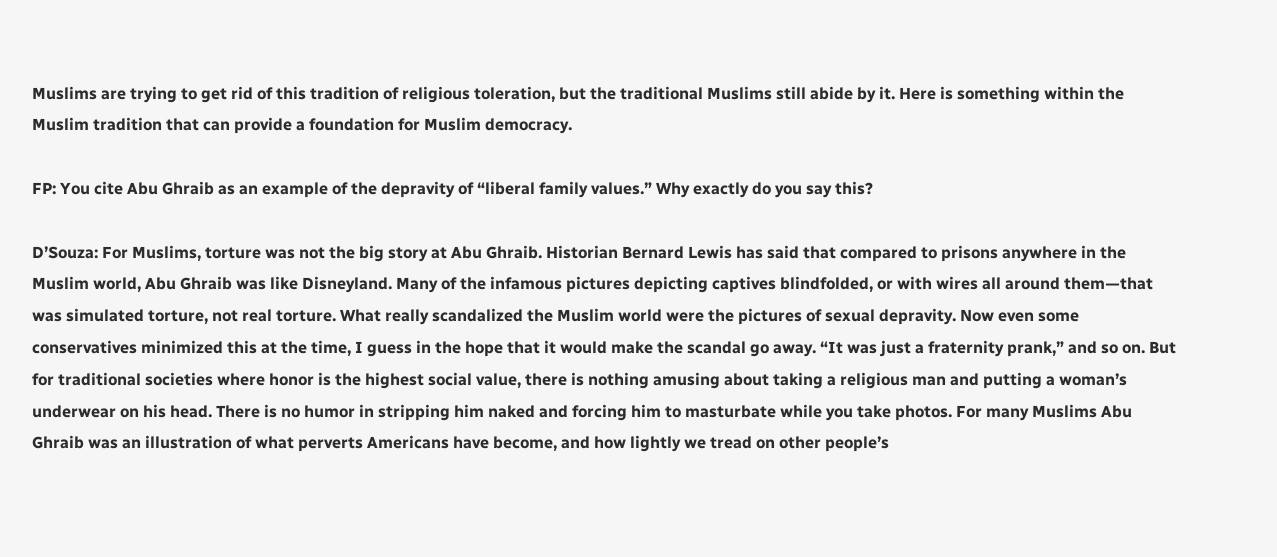Muslims are trying to get rid of this tradition of religious toleration, but the traditional Muslims still abide by it. Here is something within the Muslim tradition that can provide a foundation for Muslim democracy.

FP: You cite Abu Ghraib as an example of the depravity of “liberal family values.” Why exactly do you say this?

D’Souza: For Muslims, torture was not the big story at Abu Ghraib. Historian Bernard Lewis has said that compared to prisons anywhere in the Muslim world, Abu Ghraib was like Disneyland. Many of the infamous pictures depicting captives blindfolded, or with wires all around them—that was simulated torture, not real torture. What really scandalized the Muslim world were the pictures of sexual depravity. Now even some conservatives minimized this at the time, I guess in the hope that it would make the scandal go away. “It was just a fraternity prank,” and so on. But for traditional societies where honor is the highest social value, there is nothing amusing about taking a religious man and putting a woman’s underwear on his head. There is no humor in stripping him naked and forcing him to masturbate while you take photos. For many Muslims Abu Ghraib was an illustration of what perverts Americans have become, and how lightly we tread on other people’s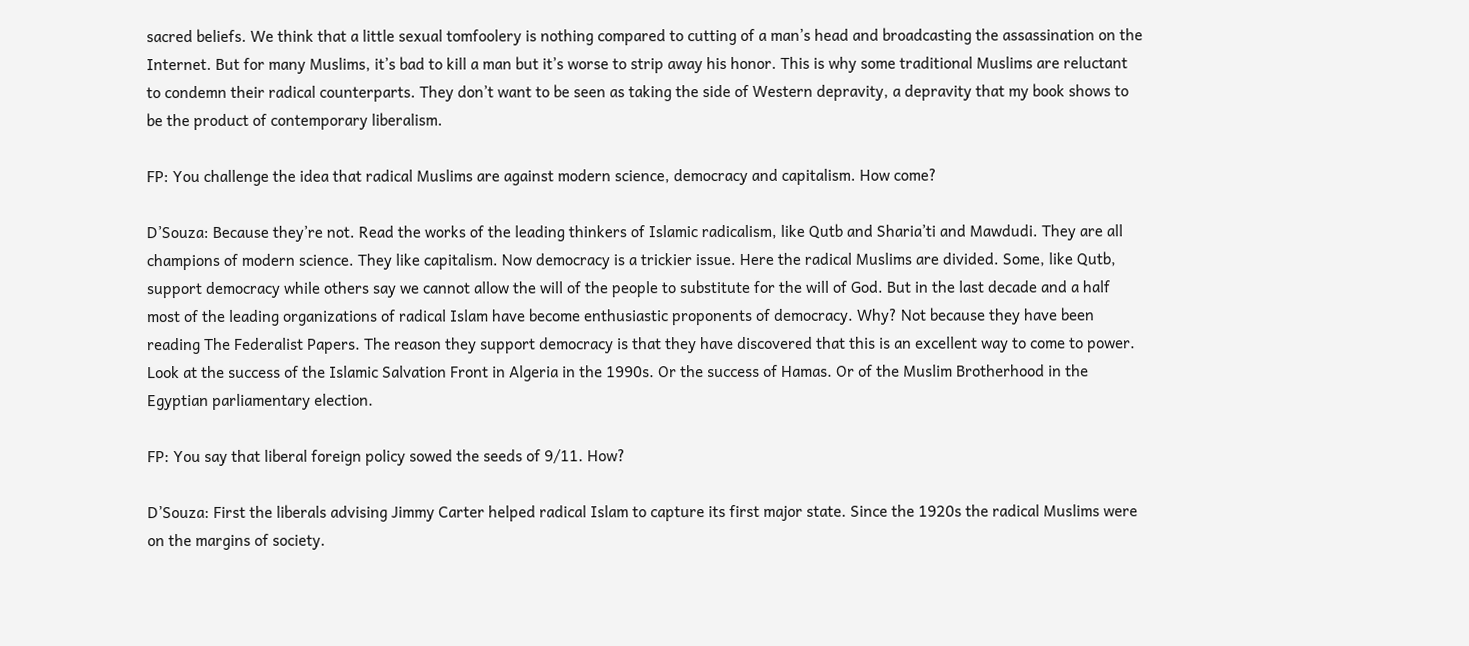sacred beliefs. We think that a little sexual tomfoolery is nothing compared to cutting of a man’s head and broadcasting the assassination on the Internet. But for many Muslims, it’s bad to kill a man but it’s worse to strip away his honor. This is why some traditional Muslims are reluctant to condemn their radical counterparts. They don’t want to be seen as taking the side of Western depravity, a depravity that my book shows to be the product of contemporary liberalism.

FP: You challenge the idea that radical Muslims are against modern science, democracy and capitalism. How come?

D’Souza: Because they’re not. Read the works of the leading thinkers of Islamic radicalism, like Qutb and Sharia’ti and Mawdudi. They are all champions of modern science. They like capitalism. Now democracy is a trickier issue. Here the radical Muslims are divided. Some, like Qutb, support democracy while others say we cannot allow the will of the people to substitute for the will of God. But in the last decade and a half most of the leading organizations of radical Islam have become enthusiastic proponents of democracy. Why? Not because they have been reading The Federalist Papers. The reason they support democracy is that they have discovered that this is an excellent way to come to power. Look at the success of the Islamic Salvation Front in Algeria in the 1990s. Or the success of Hamas. Or of the Muslim Brotherhood in the Egyptian parliamentary election.

FP: You say that liberal foreign policy sowed the seeds of 9/11. How?

D’Souza: First the liberals advising Jimmy Carter helped radical Islam to capture its first major state. Since the 1920s the radical Muslims were on the margins of society.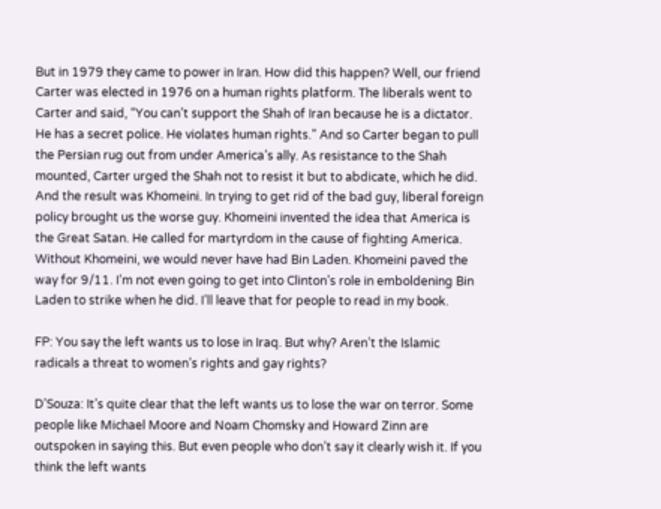But in 1979 they came to power in Iran. How did this happen? Well, our friend Carter was elected in 1976 on a human rights platform. The liberals went to Carter and said, “You can’t support the Shah of Iran because he is a dictator. He has a secret police. He violates human rights.” And so Carter began to pull the Persian rug out from under America’s ally. As resistance to the Shah mounted, Carter urged the Shah not to resist it but to abdicate, which he did. And the result was Khomeini. In trying to get rid of the bad guy, liberal foreign policy brought us the worse guy. Khomeini invented the idea that America is the Great Satan. He called for martyrdom in the cause of fighting America. Without Khomeini, we would never have had Bin Laden. Khomeini paved the way for 9/11. I’m not even going to get into Clinton’s role in emboldening Bin Laden to strike when he did. I’ll leave that for people to read in my book.

FP: You say the left wants us to lose in Iraq. But why? Aren’t the Islamic radicals a threat to women’s rights and gay rights?

D’Souza: It’s quite clear that the left wants us to lose the war on terror. Some people like Michael Moore and Noam Chomsky and Howard Zinn are outspoken in saying this. But even people who don’t say it clearly wish it. If you think the left wants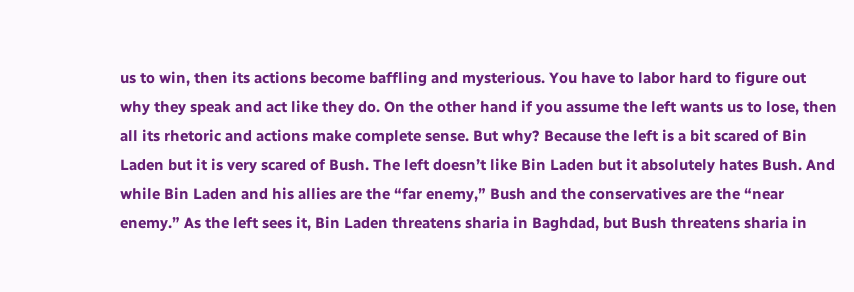us to win, then its actions become baffling and mysterious. You have to labor hard to figure out why they speak and act like they do. On the other hand if you assume the left wants us to lose, then all its rhetoric and actions make complete sense. But why? Because the left is a bit scared of Bin Laden but it is very scared of Bush. The left doesn’t like Bin Laden but it absolutely hates Bush. And while Bin Laden and his allies are the “far enemy,” Bush and the conservatives are the “near enemy.” As the left sees it, Bin Laden threatens sharia in Baghdad, but Bush threatens sharia in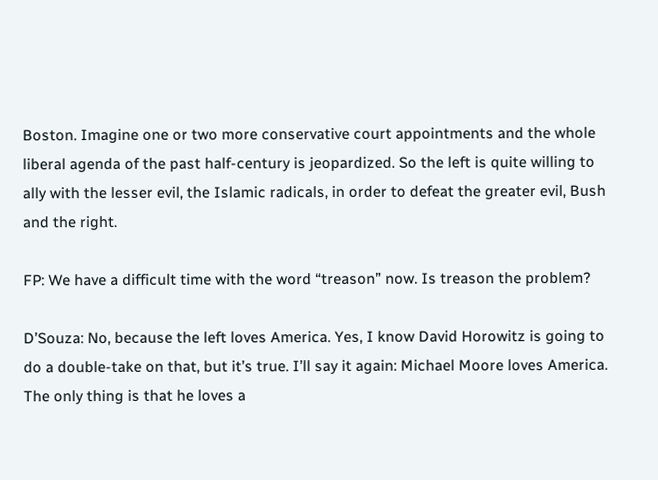Boston. Imagine one or two more conservative court appointments and the whole liberal agenda of the past half-century is jeopardized. So the left is quite willing to ally with the lesser evil, the Islamic radicals, in order to defeat the greater evil, Bush and the right.

FP: We have a difficult time with the word “treason” now. Is treason the problem?

D’Souza: No, because the left loves America. Yes, I know David Horowitz is going to do a double-take on that, but it’s true. I’ll say it again: Michael Moore loves America. The only thing is that he loves a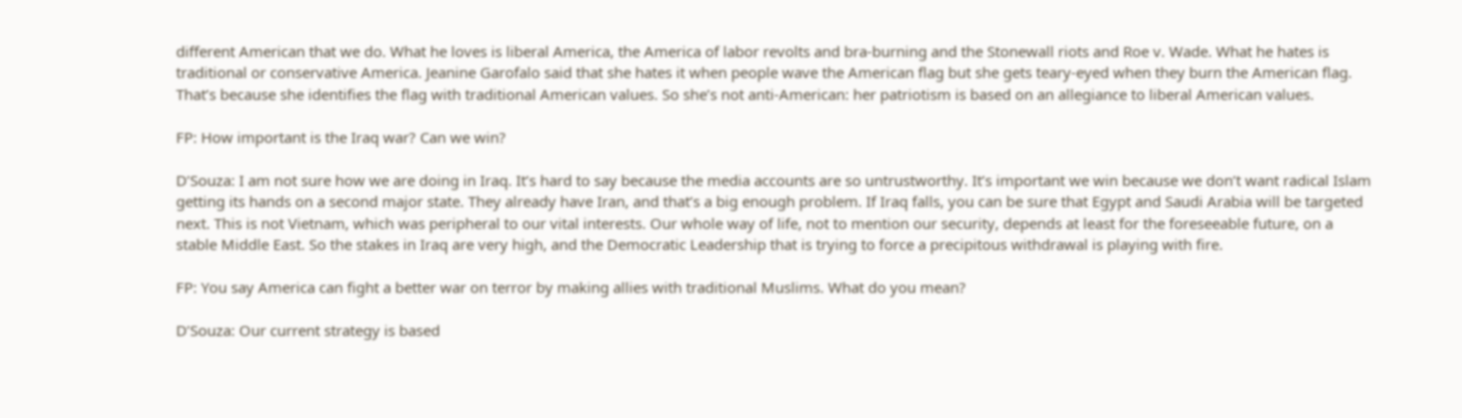different American that we do. What he loves is liberal America, the America of labor revolts and bra-burning and the Stonewall riots and Roe v. Wade. What he hates is traditional or conservative America. Jeanine Garofalo said that she hates it when people wave the American flag but she gets teary-eyed when they burn the American flag. That’s because she identifies the flag with traditional American values. So she’s not anti-American: her patriotism is based on an allegiance to liberal American values.

FP: How important is the Iraq war? Can we win?

D’Souza: I am not sure how we are doing in Iraq. It’s hard to say because the media accounts are so untrustworthy. It’s important we win because we don’t want radical Islam getting its hands on a second major state. They already have Iran, and that’s a big enough problem. If Iraq falls, you can be sure that Egypt and Saudi Arabia will be targeted next. This is not Vietnam, which was peripheral to our vital interests. Our whole way of life, not to mention our security, depends at least for the foreseeable future, on a stable Middle East. So the stakes in Iraq are very high, and the Democratic Leadership that is trying to force a precipitous withdrawal is playing with fire.

FP: You say America can fight a better war on terror by making allies with traditional Muslims. What do you mean?

D’Souza: Our current strategy is based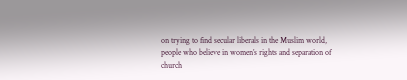on trying to find secular liberals in the Muslim world, people who believe in women’s rights and separation of church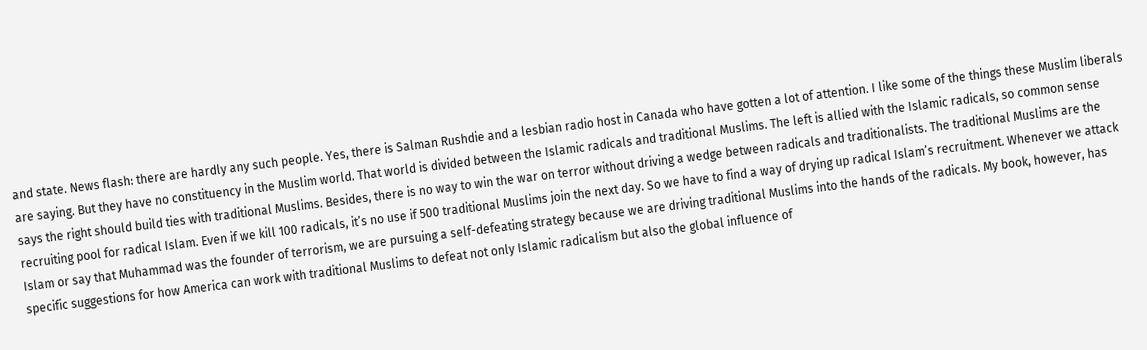and state. News flash: there are hardly any such people. Yes, there is Salman Rushdie and a lesbian radio host in Canada who have gotten a lot of attention. I like some of the things these Muslim liberals are saying. But they have no constituency in the Muslim world. That world is divided between the Islamic radicals and traditional Muslims. The left is allied with the Islamic radicals, so common sense says the right should build ties with traditional Muslims. Besides, there is no way to win the war on terror without driving a wedge between radicals and traditionalists. The traditional Muslims are the recruiting pool for radical Islam. Even if we kill 100 radicals, it’s no use if 500 traditional Muslims join the next day. So we have to find a way of drying up radical Islam’s recruitment. Whenever we attack Islam or say that Muhammad was the founder of terrorism, we are pursuing a self-defeating strategy because we are driving traditional Muslims into the hands of the radicals. My book, however, has specific suggestions for how America can work with traditional Muslims to defeat not only Islamic radicalism but also the global influence of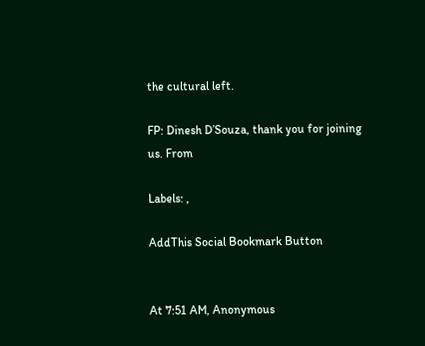the cultural left.

FP: Dinesh D’Souza, thank you for joining us. From

Labels: ,

AddThis Social Bookmark Button


At 7:51 AM, Anonymous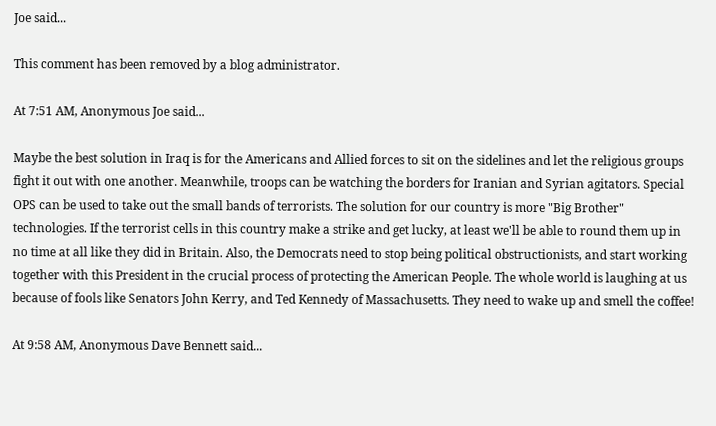Joe said...

This comment has been removed by a blog administrator.

At 7:51 AM, Anonymous Joe said...

Maybe the best solution in Iraq is for the Americans and Allied forces to sit on the sidelines and let the religious groups fight it out with one another. Meanwhile, troops can be watching the borders for Iranian and Syrian agitators. Special OPS can be used to take out the small bands of terrorists. The solution for our country is more "Big Brother" technologies. If the terrorist cells in this country make a strike and get lucky, at least we'll be able to round them up in no time at all like they did in Britain. Also, the Democrats need to stop being political obstructionists, and start working together with this President in the crucial process of protecting the American People. The whole world is laughing at us because of fools like Senators John Kerry, and Ted Kennedy of Massachusetts. They need to wake up and smell the coffee!

At 9:58 AM, Anonymous Dave Bennett said...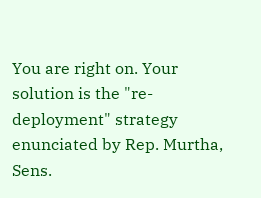You are right on. Your solution is the "re-deployment" strategy enunciated by Rep. Murtha, Sens.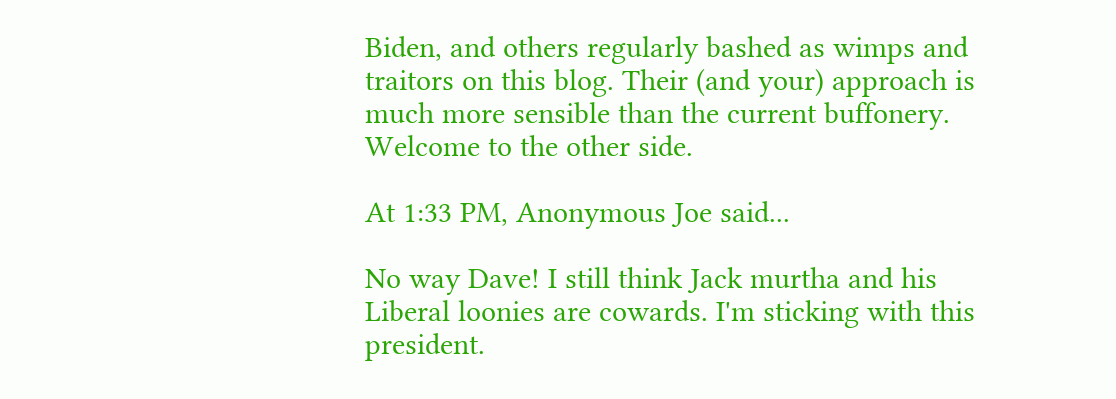Biden, and others regularly bashed as wimps and traitors on this blog. Their (and your) approach is much more sensible than the current buffonery. Welcome to the other side.

At 1:33 PM, Anonymous Joe said...

No way Dave! I still think Jack murtha and his Liberal loonies are cowards. I'm sticking with this president.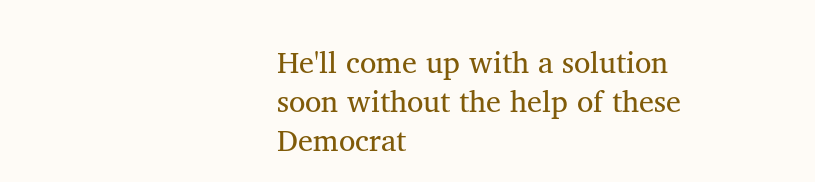He'll come up with a solution soon without the help of these Democrat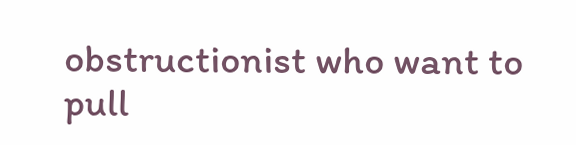obstructionist who want to pull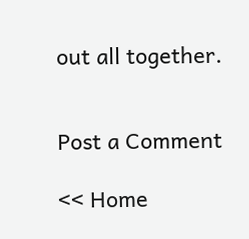out all together.


Post a Comment

<< Home